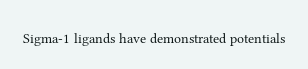Sigma-1 ligands have demonstrated potentials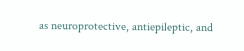as neuroprotective, antiepileptic, and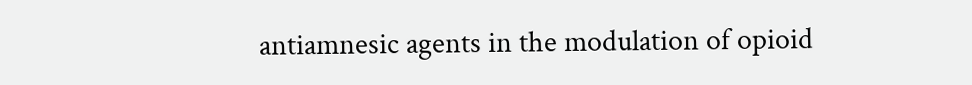antiamnesic agents in the modulation of opioid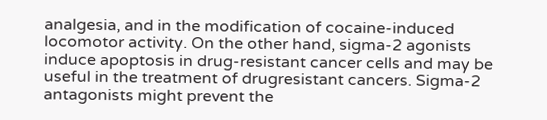analgesia, and in the modification of cocaine-induced locomotor activity. On the other hand, sigma-2 agonists induce apoptosis in drug-resistant cancer cells and may be useful in the treatment of drugresistant cancers. Sigma-2 antagonists might prevent the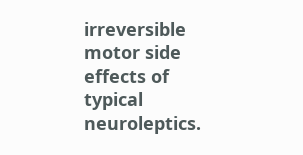irreversible motor side effects of typical neuroleptics.